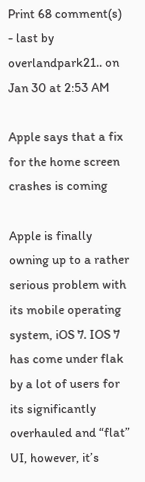Print 68 comment(s) - last by overlandpark21.. on Jan 30 at 2:53 AM

Apple says that a fix for the home screen crashes is coming

Apple is finally owning up to a rather serious problem with its mobile operating system, iOS 7. IOS 7 has come under flak by a lot of users for its significantly overhauled and “flat” UI, however, it’s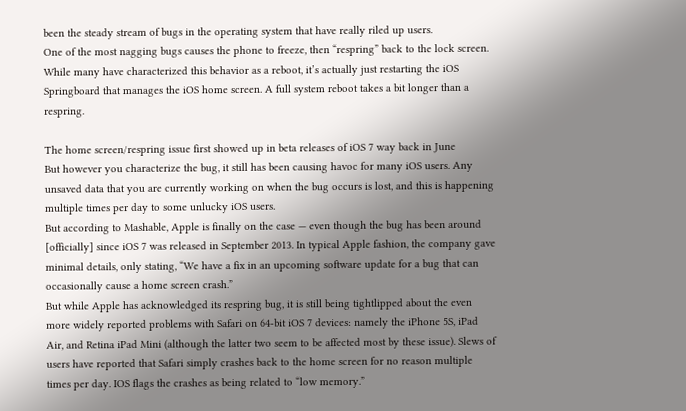been the steady stream of bugs in the operating system that have really riled up users.
One of the most nagging bugs causes the phone to freeze, then “respring” back to the lock screen. While many have characterized this behavior as a reboot, it’s actually just restarting the iOS Springboard that manages the iOS home screen. A full system reboot takes a bit longer than a respring.

The home screen/respring issue first showed up in beta releases of iOS 7 way back in June
But however you characterize the bug, it still has been causing havoc for many iOS users. Any unsaved data that you are currently working on when the bug occurs is lost, and this is happening multiple times per day to some unlucky iOS users.
But according to Mashable, Apple is finally on the case — even though the bug has been around [officially] since iOS 7 was released in September 2013. In typical Apple fashion, the company gave minimal details, only stating, “We have a fix in an upcoming software update for a bug that can occasionally cause a home screen crash.”
But while Apple has acknowledged its respring bug, it is still being tightlipped about the even more widely reported problems with Safari on 64-bit iOS 7 devices: namely the iPhone 5S, iPad Air, and Retina iPad Mini (although the latter two seem to be affected most by these issue). Slews of users have reported that Safari simply crashes back to the home screen for no reason multiple times per day. IOS flags the crashes as being related to “low memory.”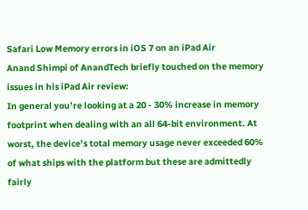Safari Low Memory errors in iOS 7 on an iPad Air
Anand Shimpi of AnandTech briefly touched on the memory issues in his iPad Air review:
In general you’re looking at a 20 - 30% increase in memory footprint when dealing with an all 64-bit environment. At worst, the device’s total memory usage never exceeded 60% of what ships with the platform but these are admittedly fairly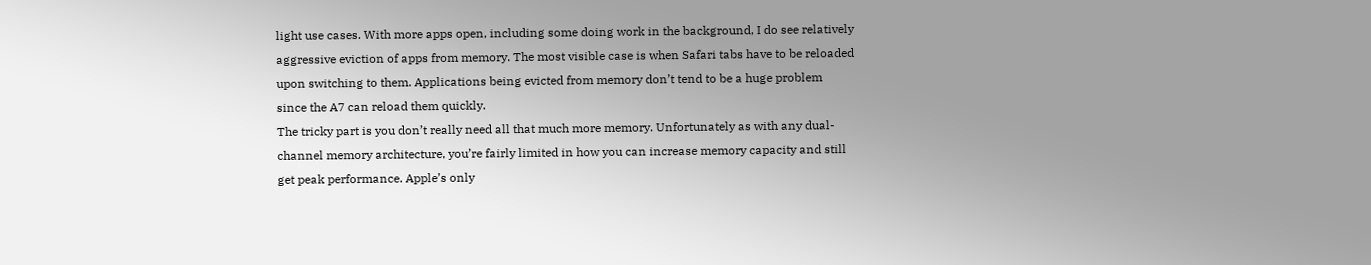light use cases. With more apps open, including some doing work in the background, I do see relatively aggressive eviction of apps from memory. The most visible case is when Safari tabs have to be reloaded upon switching to them. Applications being evicted from memory don’t tend to be a huge problem since the A7 can reload them quickly.
The tricky part is you don’t really need all that much more memory. Unfortunately as with any dual-channel memory architecture, you’re fairly limited in how you can increase memory capacity and still get peak performance. Apple’s only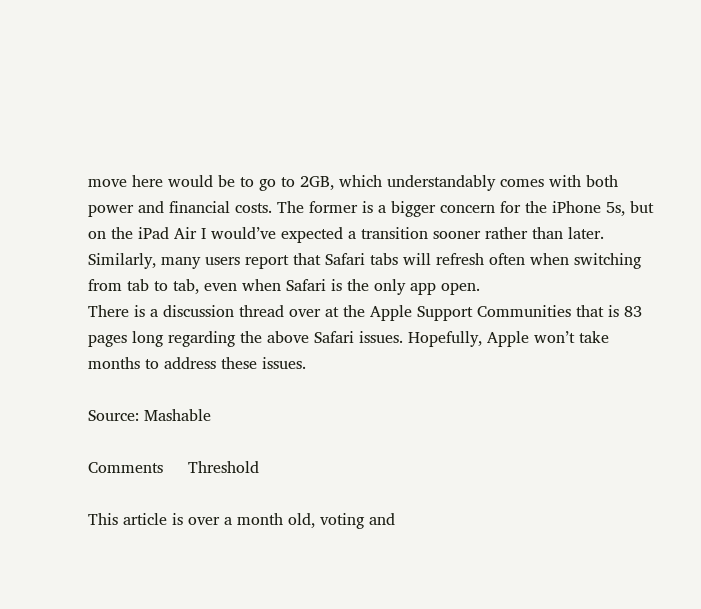move here would be to go to 2GB, which understandably comes with both power and financial costs. The former is a bigger concern for the iPhone 5s, but on the iPad Air I would’ve expected a transition sooner rather than later.
Similarly, many users report that Safari tabs will refresh often when switching from tab to tab, even when Safari is the only app open.
There is a discussion thread over at the Apple Support Communities that is 83 pages long regarding the above Safari issues. Hopefully, Apple won’t take months to address these issues.

Source: Mashable

Comments     Threshold

This article is over a month old, voting and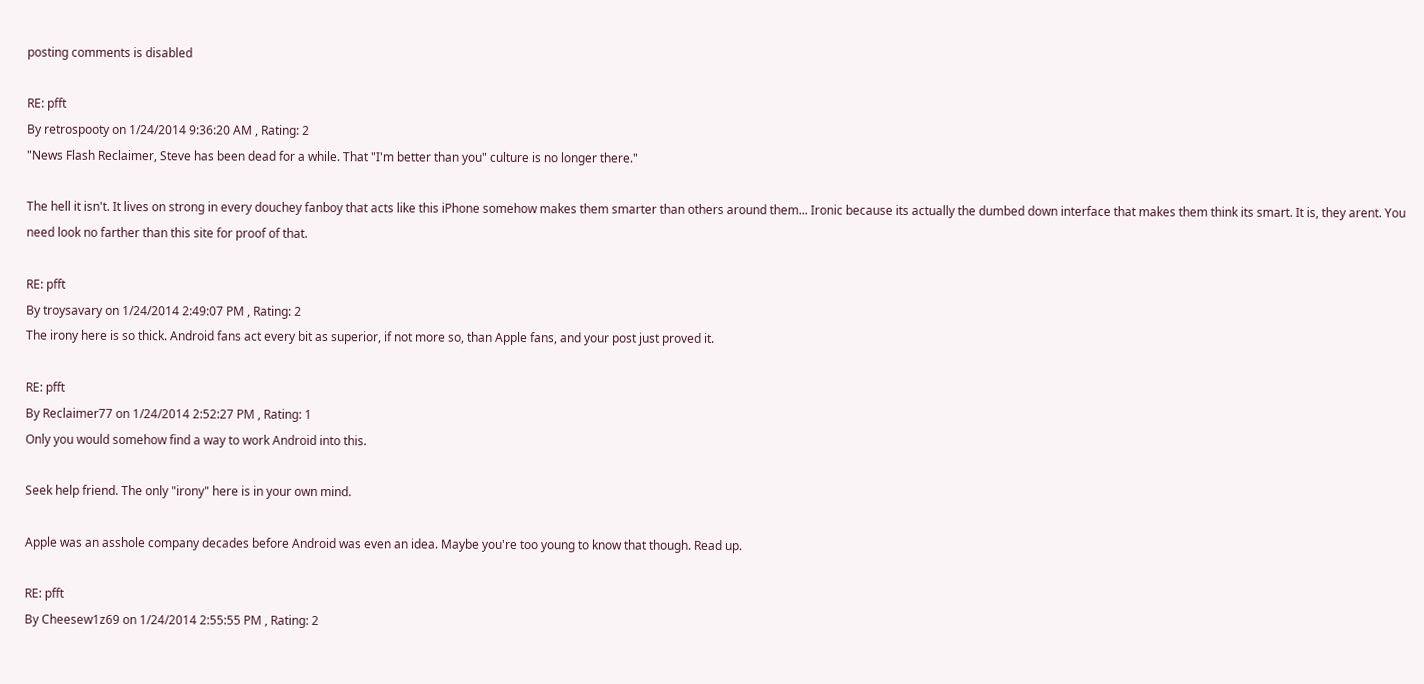posting comments is disabled

RE: pfft
By retrospooty on 1/24/2014 9:36:20 AM , Rating: 2
"News Flash Reclaimer, Steve has been dead for a while. That "I'm better than you" culture is no longer there."

The hell it isn't. It lives on strong in every douchey fanboy that acts like this iPhone somehow makes them smarter than others around them... Ironic because its actually the dumbed down interface that makes them think its smart. It is, they arent. You need look no farther than this site for proof of that.

RE: pfft
By troysavary on 1/24/2014 2:49:07 PM , Rating: 2
The irony here is so thick. Android fans act every bit as superior, if not more so, than Apple fans, and your post just proved it.

RE: pfft
By Reclaimer77 on 1/24/2014 2:52:27 PM , Rating: 1
Only you would somehow find a way to work Android into this.

Seek help friend. The only "irony" here is in your own mind.

Apple was an asshole company decades before Android was even an idea. Maybe you're too young to know that though. Read up.

RE: pfft
By Cheesew1z69 on 1/24/2014 2:55:55 PM , Rating: 2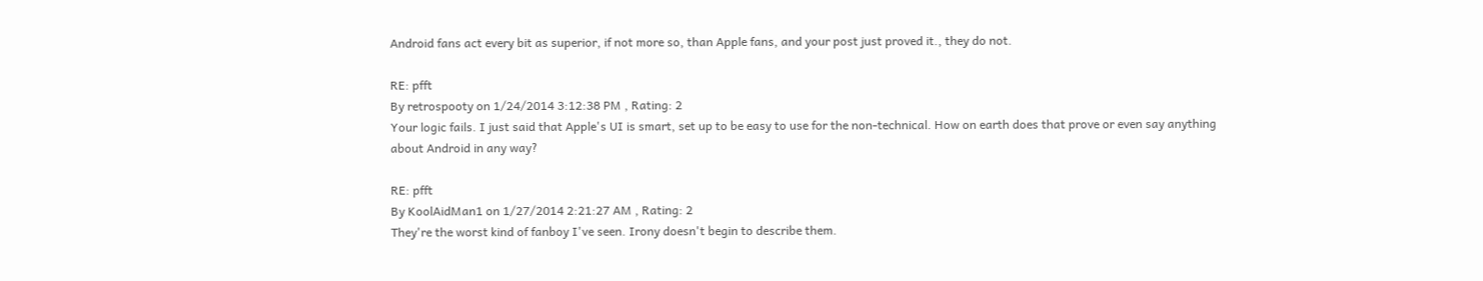Android fans act every bit as superior, if not more so, than Apple fans, and your post just proved it., they do not.

RE: pfft
By retrospooty on 1/24/2014 3:12:38 PM , Rating: 2
Your logic fails. I just said that Apple's UI is smart, set up to be easy to use for the non-technical. How on earth does that prove or even say anything about Android in any way?

RE: pfft
By KoolAidMan1 on 1/27/2014 2:21:27 AM , Rating: 2
They're the worst kind of fanboy I've seen. Irony doesn't begin to describe them.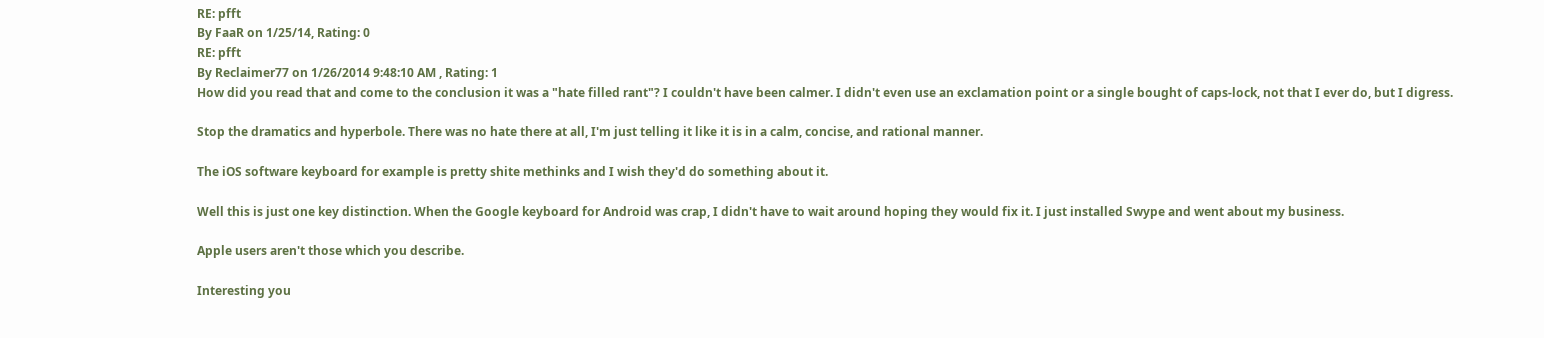RE: pfft
By FaaR on 1/25/14, Rating: 0
RE: pfft
By Reclaimer77 on 1/26/2014 9:48:10 AM , Rating: 1
How did you read that and come to the conclusion it was a "hate filled rant"? I couldn't have been calmer. I didn't even use an exclamation point or a single bought of caps-lock, not that I ever do, but I digress.

Stop the dramatics and hyperbole. There was no hate there at all, I'm just telling it like it is in a calm, concise, and rational manner.

The iOS software keyboard for example is pretty shite methinks and I wish they'd do something about it.

Well this is just one key distinction. When the Google keyboard for Android was crap, I didn't have to wait around hoping they would fix it. I just installed Swype and went about my business.

Apple users aren't those which you describe.

Interesting you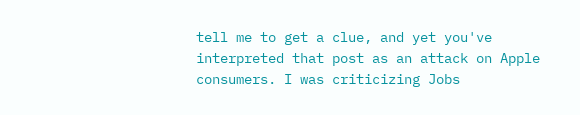tell me to get a clue, and yet you've interpreted that post as an attack on Apple consumers. I was criticizing Jobs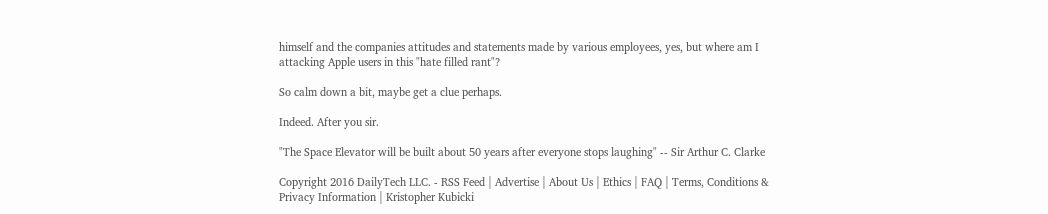himself and the companies attitudes and statements made by various employees, yes, but where am I attacking Apple users in this "hate filled rant"?

So calm down a bit, maybe get a clue perhaps.

Indeed. After you sir.

"The Space Elevator will be built about 50 years after everyone stops laughing" -- Sir Arthur C. Clarke

Copyright 2016 DailyTech LLC. - RSS Feed | Advertise | About Us | Ethics | FAQ | Terms, Conditions & Privacy Information | Kristopher Kubicki